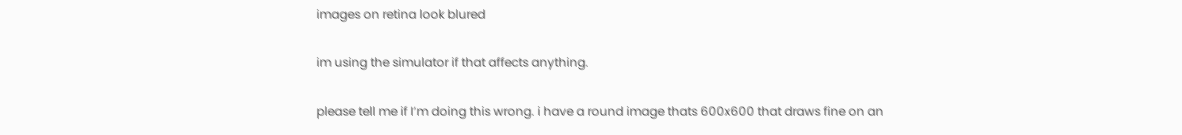images on retina look blured

im using the simulator if that affects anything.

please tell me if I’m doing this wrong. i have a round image thats 600x600 that draws fine on an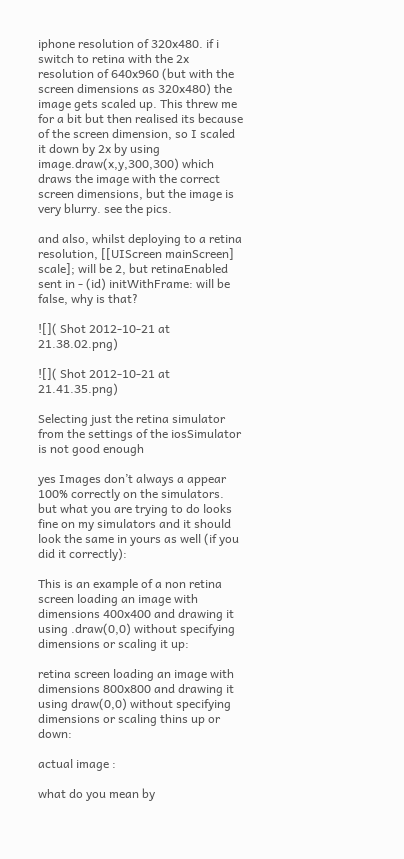iphone resolution of 320x480. if i switch to retina with the 2x resolution of 640x960 (but with the screen dimensions as 320x480) the image gets scaled up. This threw me for a bit but then realised its because of the screen dimension, so I scaled it down by 2x by using image.draw(x,y,300,300) which draws the image with the correct screen dimensions, but the image is very blurry. see the pics.

and also, whilst deploying to a retina resolution, [[UIScreen mainScreen] scale]; will be 2, but retinaEnabled sent in - (id) initWithFrame: will be false, why is that?

![]( Shot 2012-10-21 at 21.38.02.png)

![]( Shot 2012-10-21 at 21.41.35.png)

Selecting just the retina simulator from the settings of the iosSimulator is not good enough

yes Images don’t always a appear 100% correctly on the simulators.
but what you are trying to do looks fine on my simulators and it should look the same in yours as well (if you did it correctly):

This is an example of a non retina screen loading an image with dimensions 400x400 and drawing it using .draw(0,0) without specifying dimensions or scaling it up:

retina screen loading an image with dimensions 800x800 and drawing it using draw(0,0) without specifying dimensions or scaling thins up or down:

actual image :

what do you mean by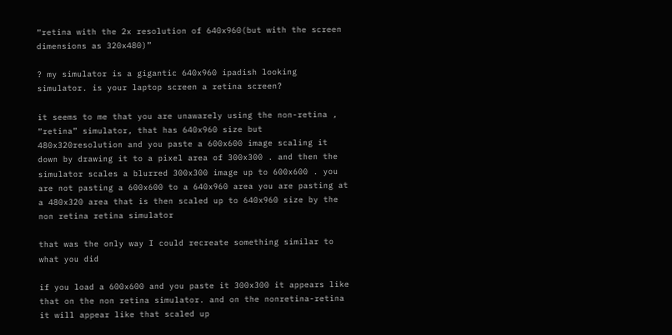“retina with the 2x resolution of 640x960(but with the screen dimensions as 320x480)”

? my simulator is a gigantic 640x960 ipadish looking simulator. is your laptop screen a retina screen?

it seems to me that you are unawarely using the non-retina , “retina” simulator, that has 640x960 size but 480x320resolution and you paste a 600x600 image scaling it down by drawing it to a pixel area of 300x300 . and then the simulator scales a blurred 300x300 image up to 600x600 . you are not pasting a 600x600 to a 640x960 area you are pasting at a 480x320 area that is then scaled up to 640x960 size by the non retina retina simulator

that was the only way I could recreate something similar to what you did

if you load a 600x600 and you paste it 300x300 it appears like that on the non retina simulator. and on the nonretina-retina it will appear like that scaled up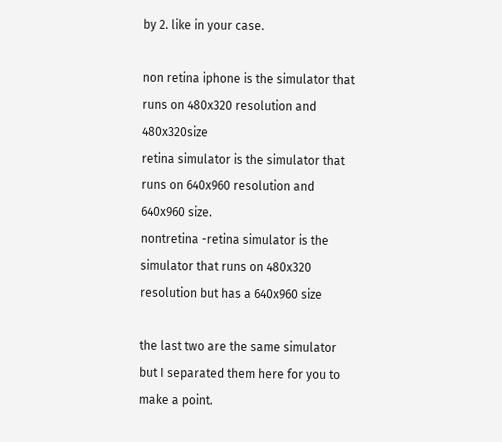by 2. like in your case.

non retina iphone is the simulator that runs on 480x320 resolution and 480x320size
retina simulator is the simulator that runs on 640x960 resolution and 640x960 size.
nontretina -retina simulator is the simulator that runs on 480x320 resolution but has a 640x960 size

the last two are the same simulator but I separated them here for you to make a point.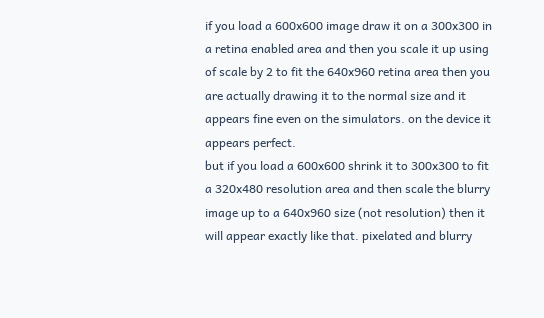if you load a 600x600 image draw it on a 300x300 in a retina enabled area and then you scale it up using of scale by 2 to fit the 640x960 retina area then you are actually drawing it to the normal size and it appears fine even on the simulators. on the device it appears perfect.
but if you load a 600x600 shrink it to 300x300 to fit a 320x480 resolution area and then scale the blurry image up to a 640x960 size (not resolution) then it will appear exactly like that. pixelated and blurry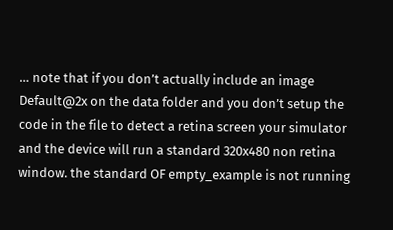… note that if you don’t actually include an image Default@2x on the data folder and you don’t setup the code in the file to detect a retina screen your simulator and the device will run a standard 320x480 non retina window. the standard OF empty_example is not running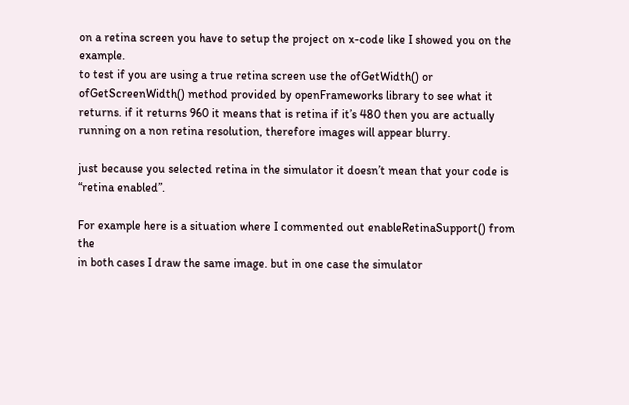on a retina screen you have to setup the project on x-code like I showed you on the example.
to test if you are using a true retina screen use the ofGetWidth() or ofGetScreenWidth() method provided by openFrameworks library to see what it returns. if it returns 960 it means that is retina if it’s 480 then you are actually running on a non retina resolution, therefore images will appear blurry.

just because you selected retina in the simulator it doesn’t mean that your code is “retina enabled”.

For example here is a situation where I commented out enableRetinaSupport() from the
in both cases I draw the same image. but in one case the simulator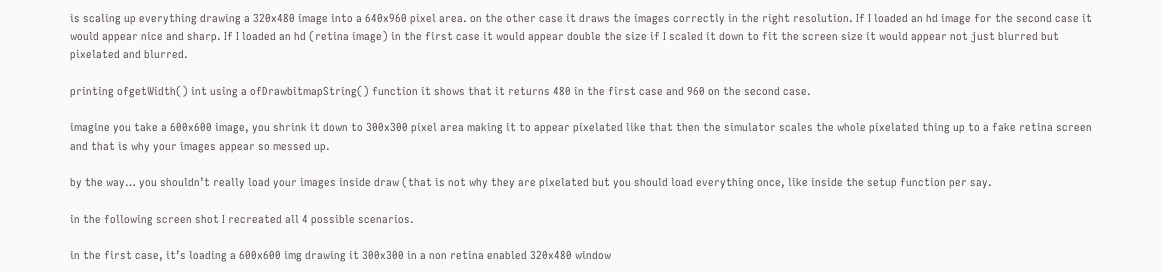is scaling up everything drawing a 320x480 image into a 640x960 pixel area. on the other case it draws the images correctly in the right resolution. If I loaded an hd image for the second case it would appear nice and sharp. If I loaded an hd (retina image) in the first case it would appear double the size if I scaled it down to fit the screen size it would appear not just blurred but pixelated and blurred.

printing ofgetWidth() int using a ofDrawbitmapString() function it shows that it returns 480 in the first case and 960 on the second case.

imagine you take a 600x600 image, you shrink it down to 300x300 pixel area making it to appear pixelated like that then the simulator scales the whole pixelated thing up to a fake retina screen and that is why your images appear so messed up.

by the way… you shouldn’t really load your images inside draw (that is not why they are pixelated but you should load everything once, like inside the setup function per say.

in the following screen shot I recreated all 4 possible scenarios.

in the first case, it’s loading a 600x600 img drawing it 300x300 in a non retina enabled 320x480 window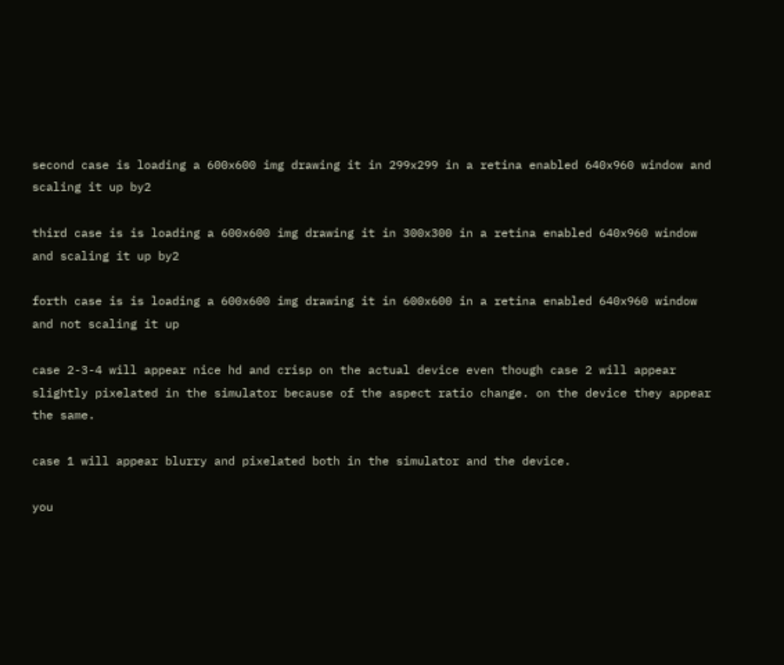second case is loading a 600x600 img drawing it in 299x299 in a retina enabled 640x960 window and scaling it up by2

third case is is loading a 600x600 img drawing it in 300x300 in a retina enabled 640x960 window and scaling it up by2

forth case is is loading a 600x600 img drawing it in 600x600 in a retina enabled 640x960 window and not scaling it up

case 2-3-4 will appear nice hd and crisp on the actual device even though case 2 will appear slightly pixelated in the simulator because of the aspect ratio change. on the device they appear the same.

case 1 will appear blurry and pixelated both in the simulator and the device.

you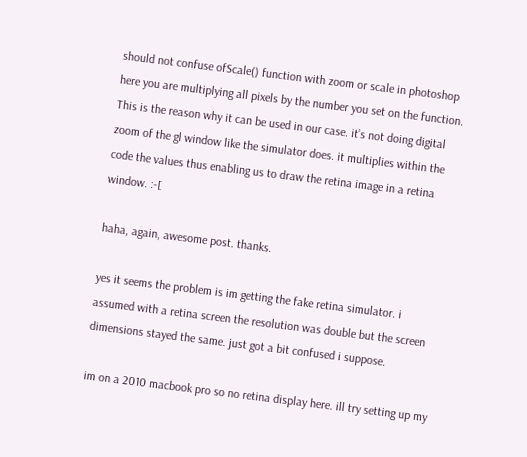should not confuse ofScale() function with zoom or scale in photoshop here you are multiplying all pixels by the number you set on the function. This is the reason why it can be used in our case. it’s not doing digital zoom of the gl window like the simulator does. it multiplies within the code the values thus enabling us to draw the retina image in a retina window. :-[

haha, again, awesome post. thanks.

yes it seems the problem is im getting the fake retina simulator. i assumed with a retina screen the resolution was double but the screen dimensions stayed the same. just got a bit confused i suppose.

im on a 2010 macbook pro so no retina display here. ill try setting up my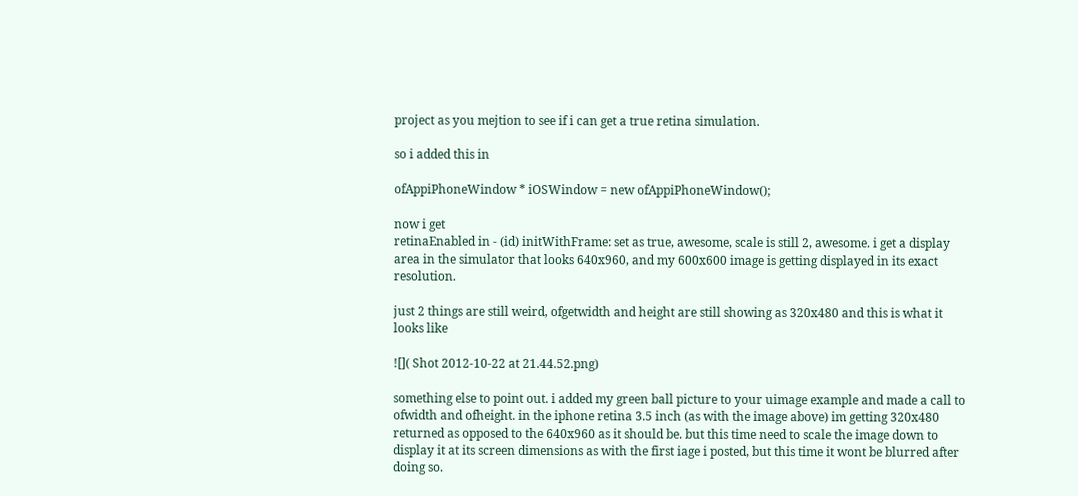project as you mejtion to see if i can get a true retina simulation.

so i added this in

ofAppiPhoneWindow * iOSWindow = new ofAppiPhoneWindow();

now i get
retinaEnabled in - (id) initWithFrame: set as true, awesome, scale is still 2, awesome. i get a display area in the simulator that looks 640x960, and my 600x600 image is getting displayed in its exact resolution.

just 2 things are still weird, ofgetwidth and height are still showing as 320x480 and this is what it looks like

![]( Shot 2012-10-22 at 21.44.52.png)

something else to point out. i added my green ball picture to your uimage example and made a call to ofwidth and ofheight. in the iphone retina 3.5 inch (as with the image above) im getting 320x480 returned as opposed to the 640x960 as it should be. but this time need to scale the image down to display it at its screen dimensions as with the first iage i posted, but this time it wont be blurred after doing so.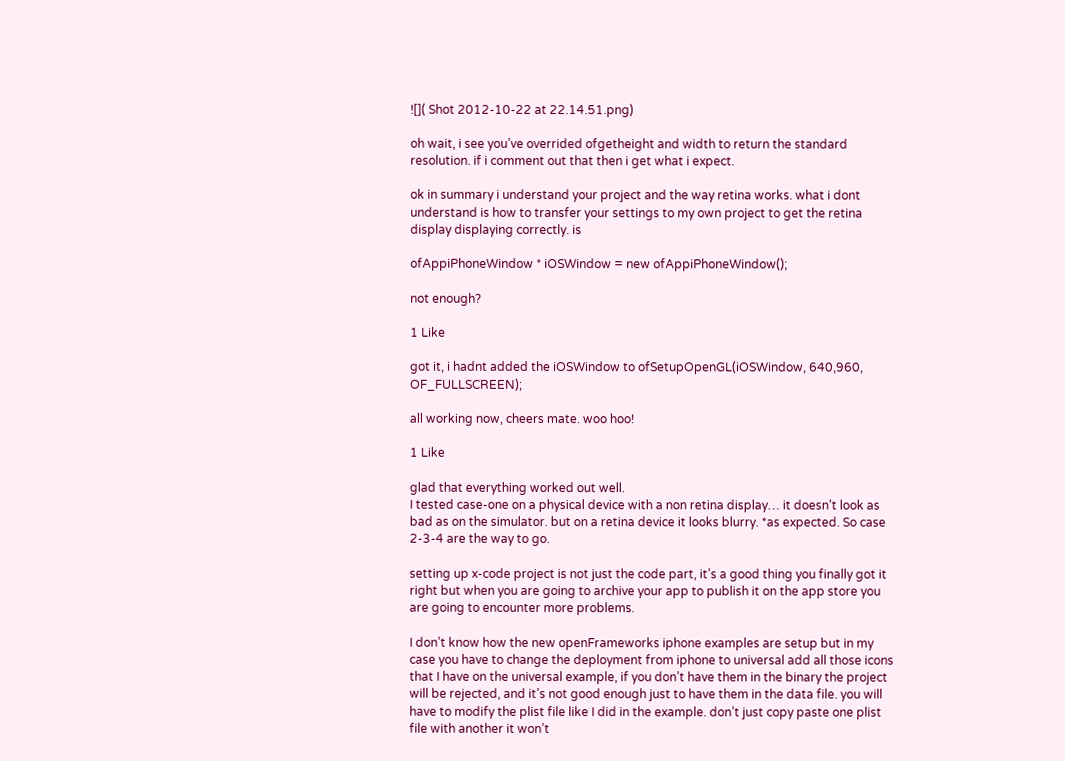![]( Shot 2012-10-22 at 22.14.51.png)

oh wait, i see you’ve overrided ofgetheight and width to return the standard resolution. if i comment out that then i get what i expect.

ok in summary i understand your project and the way retina works. what i dont understand is how to transfer your settings to my own project to get the retina display displaying correctly. is

ofAppiPhoneWindow * iOSWindow = new ofAppiPhoneWindow();

not enough?

1 Like

got it, i hadnt added the iOSWindow to ofSetupOpenGL(iOSWindow, 640,960, OF_FULLSCREEN);

all working now, cheers mate. woo hoo!

1 Like

glad that everything worked out well.
I tested case-one on a physical device with a non retina display… it doesn’t look as bad as on the simulator. but on a retina device it looks blurry. *as expected. So case 2-3-4 are the way to go.

setting up x-code project is not just the code part, it’s a good thing you finally got it right but when you are going to archive your app to publish it on the app store you are going to encounter more problems.

I don’t know how the new openFrameworks iphone examples are setup but in my case you have to change the deployment from iphone to universal add all those icons that I have on the universal example, if you don’t have them in the binary the project will be rejected, and it’s not good enough just to have them in the data file. you will have to modify the plist file like I did in the example. don’t just copy paste one plist file with another it won’t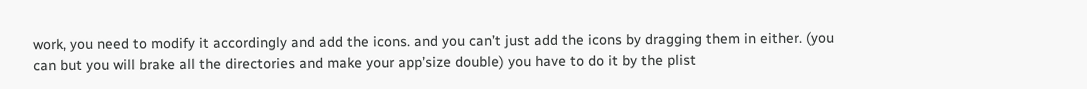work, you need to modify it accordingly and add the icons. and you can’t just add the icons by dragging them in either. (you can but you will brake all the directories and make your app’size double) you have to do it by the plist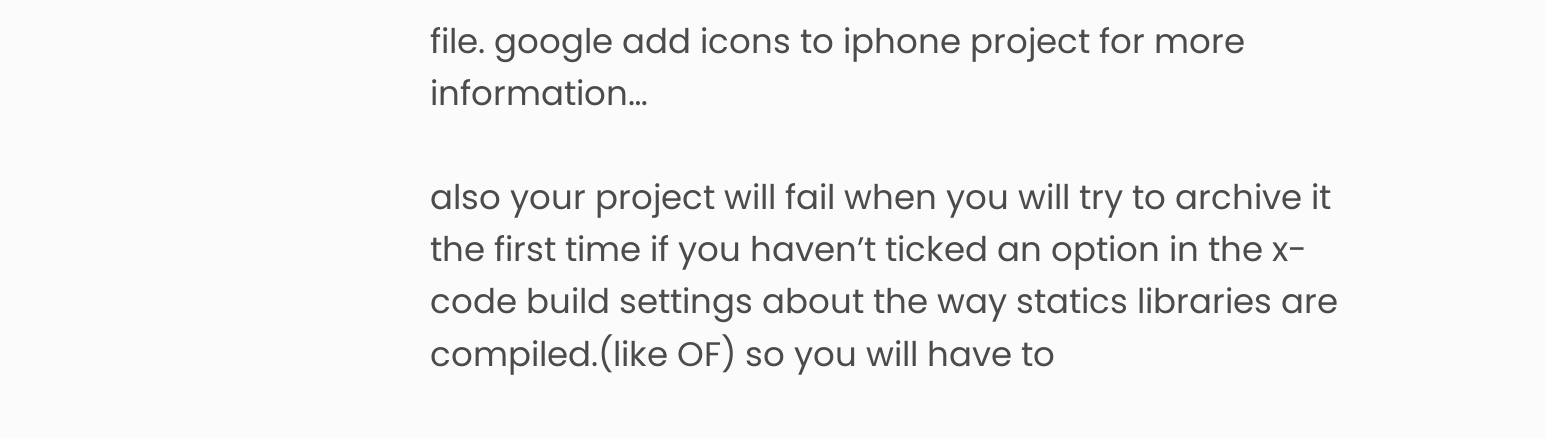file. google add icons to iphone project for more information…

also your project will fail when you will try to archive it the first time if you haven’t ticked an option in the x-code build settings about the way statics libraries are compiled.(like OF) so you will have to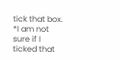tick that box. *I am not sure if I ticked that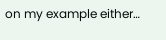on my example either…